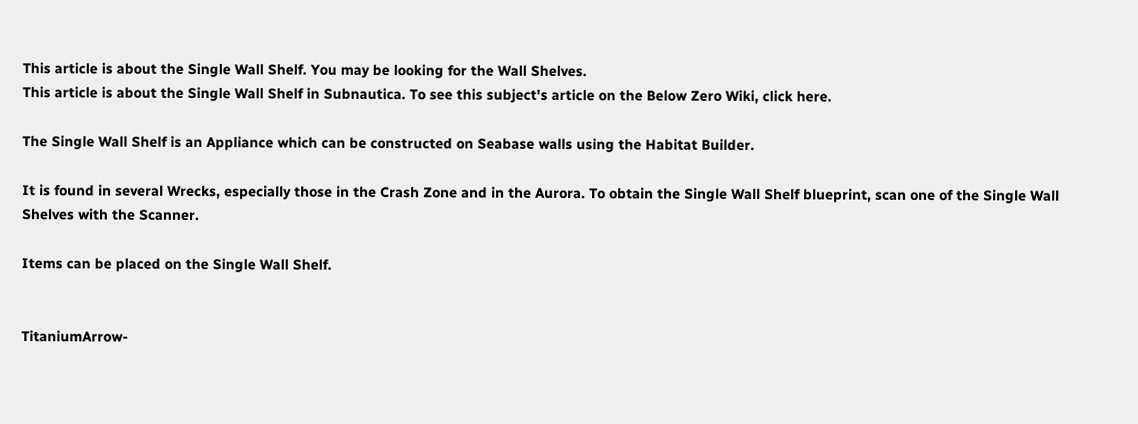This article is about the Single Wall Shelf. You may be looking for the Wall Shelves.
This article is about the Single Wall Shelf in Subnautica. To see this subject's article on the Below Zero Wiki, click here.

The Single Wall Shelf is an Appliance which can be constructed on Seabase walls using the Habitat Builder.

It is found in several Wrecks, especially those in the Crash Zone and in the Aurora. To obtain the Single Wall Shelf blueprint, scan one of the Single Wall Shelves with the Scanner.

Items can be placed on the Single Wall Shelf.


TitaniumArrow-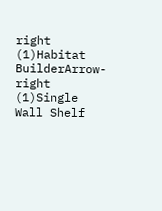right (1)Habitat BuilderArrow-right (1)Single Wall Shelf